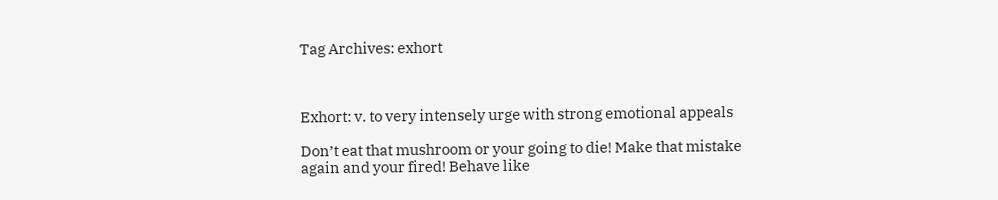Tag Archives: exhort



Exhort: v. to very intensely urge with strong emotional appeals

Don’t eat that mushroom or your going to die! Make that mistake again and your fired! Behave like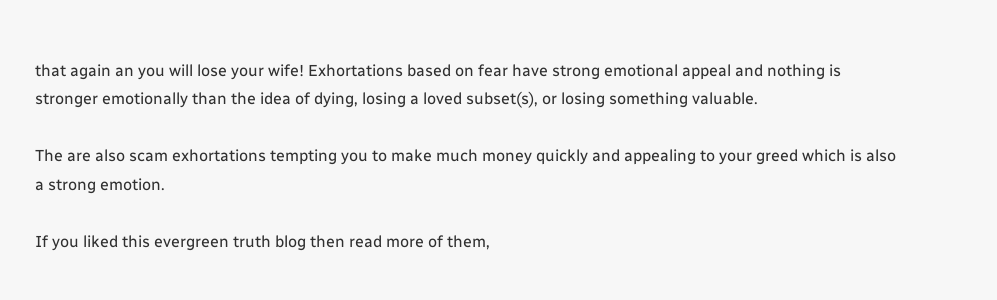that again an you will lose your wife! Exhortations based on fear have strong emotional appeal and nothing is stronger emotionally than the idea of dying, losing a loved subset(s), or losing something valuable.

The are also scam exhortations tempting you to make much money quickly and appealing to your greed which is also a strong emotion.

If you liked this evergreen truth blog then read more of them,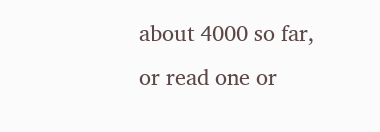about 4000 so far, or read one or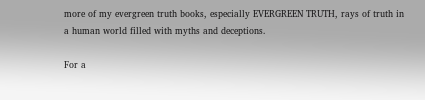more of my evergreen truth books, especially EVERGREEN TRUTH, rays of truth in a human world filled with myths and deceptions.

For a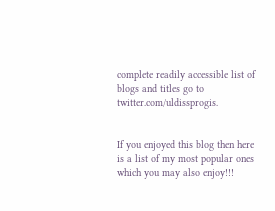complete readily accessible list of blogs and titles go to twitter.com/uldissprogis.


If you enjoyed this blog then here is a list of my most popular ones which you may also enjoy!!!